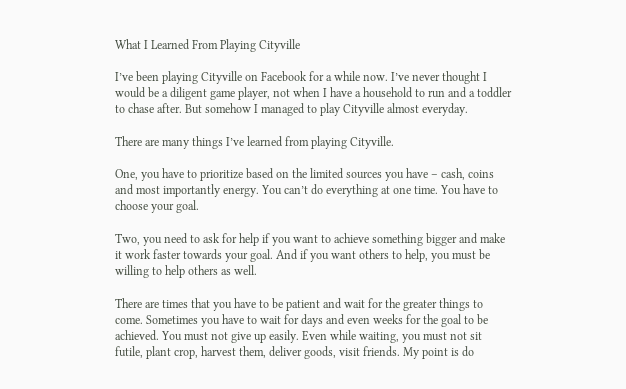What I Learned From Playing Cityville

I’ve been playing Cityville on Facebook for a while now. I’ve never thought I would be a diligent game player, not when I have a household to run and a toddler to chase after. But somehow I managed to play Cityville almost everyday.

There are many things I’ve learned from playing Cityville.

One, you have to prioritize based on the limited sources you have – cash, coins and most importantly energy. You can’t do everything at one time. You have to choose your goal.

Two, you need to ask for help if you want to achieve something bigger and make it work faster towards your goal. And if you want others to help, you must be willing to help others as well.

There are times that you have to be patient and wait for the greater things to come. Sometimes you have to wait for days and even weeks for the goal to be achieved. You must not give up easily. Even while waiting, you must not sit futile, plant crop, harvest them, deliver goods, visit friends. My point is do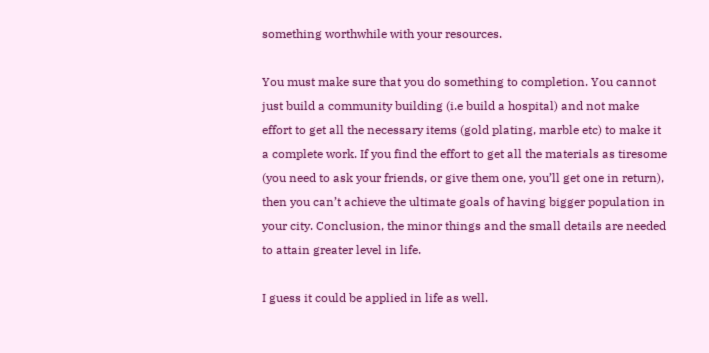something worthwhile with your resources.

You must make sure that you do something to completion. You cannot just build a community building (i.e build a hospital) and not make effort to get all the necessary items (gold plating, marble etc) to make it a complete work. If you find the effort to get all the materials as tiresome (you need to ask your friends, or give them one, you’ll get one in return), then you can’t achieve the ultimate goals of having bigger population in your city. Conclusion, the minor things and the small details are needed to attain greater level in life.

I guess it could be applied in life as well.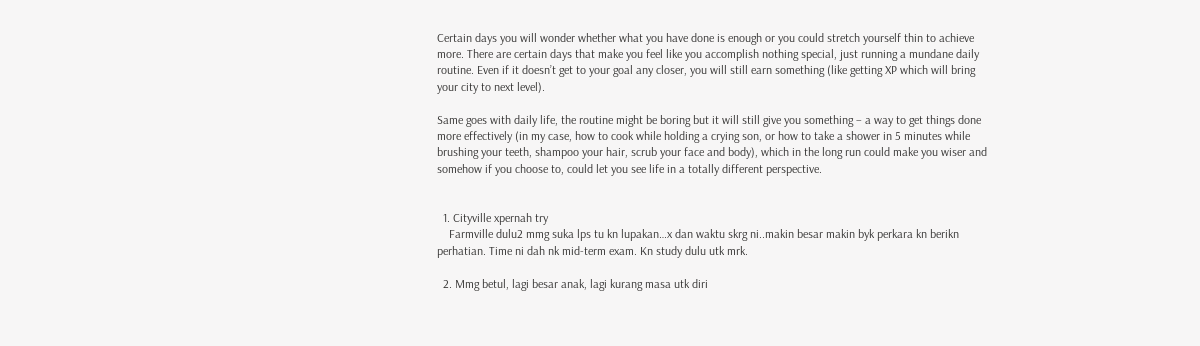Certain days you will wonder whether what you have done is enough or you could stretch yourself thin to achieve more. There are certain days that make you feel like you accomplish nothing special, just running a mundane daily routine. Even if it doesn’t get to your goal any closer, you will still earn something (like getting XP which will bring your city to next level).

Same goes with daily life, the routine might be boring but it will still give you something – a way to get things done more effectively (in my case, how to cook while holding a crying son, or how to take a shower in 5 minutes while brushing your teeth, shampoo your hair, scrub your face and body), which in the long run could make you wiser and somehow if you choose to, could let you see life in a totally different perspective.


  1. Cityville xpernah try
    Farmville dulu2 mmg suka lps tu kn lupakan…x dan waktu skrg ni..makin besar makin byk perkara kn berikn perhatian. Time ni dah nk mid-term exam. Kn study dulu utk mrk.

  2. Mmg betul, lagi besar anak, lagi kurang masa utk diri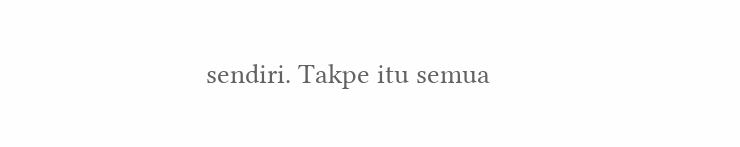sendiri. Takpe itu semua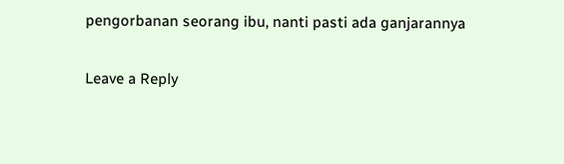pengorbanan seorang ibu, nanti pasti ada ganjarannya

Leave a Reply